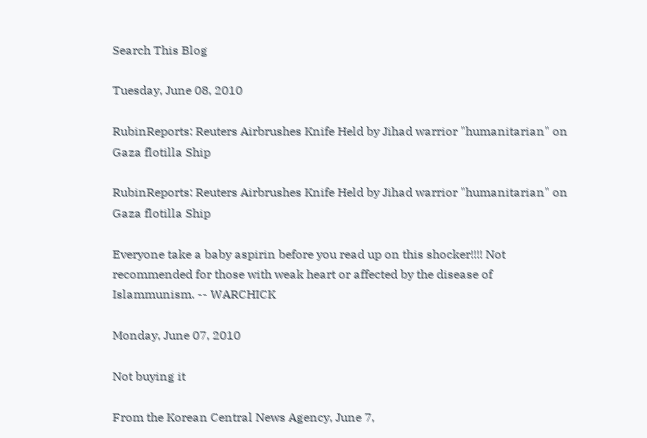Search This Blog

Tuesday, June 08, 2010

RubinReports: Reuters Airbrushes Knife Held by Jihad warrior "humanitarian" on Gaza flotilla Ship

RubinReports: Reuters Airbrushes Knife Held by Jihad warrior "humanitarian" on Gaza flotilla Ship

Everyone take a baby aspirin before you read up on this shocker!!!! Not recommended for those with weak heart or affected by the disease of Islammunism. -- WARCHICK

Monday, June 07, 2010

Not buying it

From the Korean Central News Agency, June 7,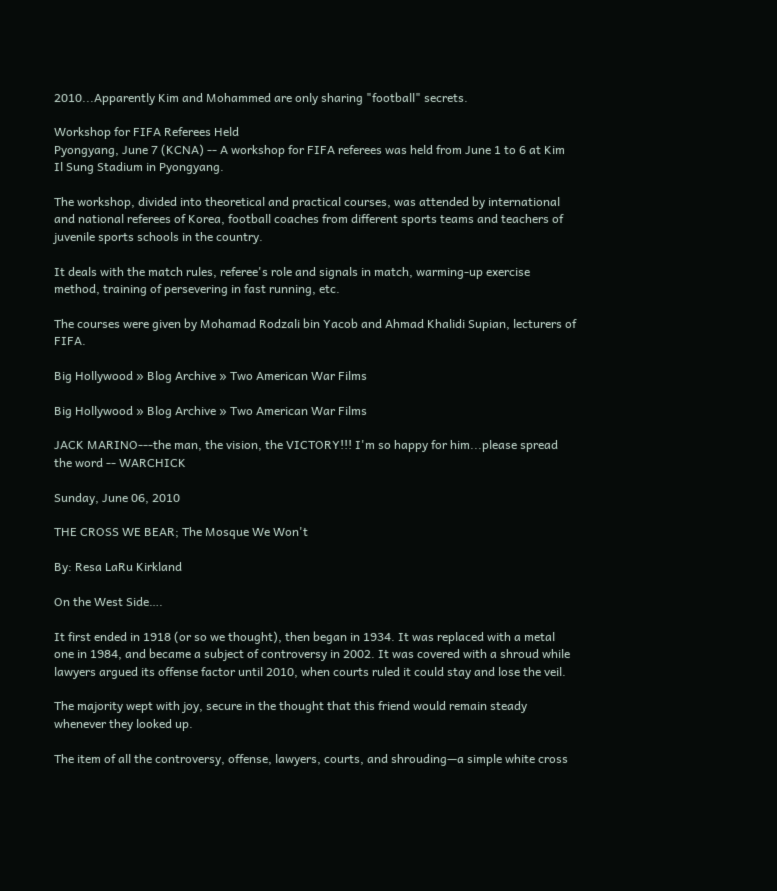2010...Apparently Kim and Mohammed are only sharing "football" secrets.

Workshop for FIFA Referees Held
Pyongyang, June 7 (KCNA) -- A workshop for FIFA referees was held from June 1 to 6 at Kim Il Sung Stadium in Pyongyang.

The workshop, divided into theoretical and practical courses, was attended by international and national referees of Korea, football coaches from different sports teams and teachers of juvenile sports schools in the country.

It deals with the match rules, referee's role and signals in match, warming-up exercise method, training of persevering in fast running, etc.

The courses were given by Mohamad Rodzali bin Yacob and Ahmad Khalidi Supian, lecturers of FIFA.

Big Hollywood » Blog Archive » Two American War Films

Big Hollywood » Blog Archive » Two American War Films

JACK MARINO---the man, the vision, the VICTORY!!! I'm so happy for him...please spread the word -- WARCHICK

Sunday, June 06, 2010

THE CROSS WE BEAR; The Mosque We Won't

By: Resa LaRu Kirkland

On the West Side….

It first ended in 1918 (or so we thought), then began in 1934. It was replaced with a metal one in 1984, and became a subject of controversy in 2002. It was covered with a shroud while lawyers argued its offense factor until 2010, when courts ruled it could stay and lose the veil.

The majority wept with joy, secure in the thought that this friend would remain steady whenever they looked up.

The item of all the controversy, offense, lawyers, courts, and shrouding—a simple white cross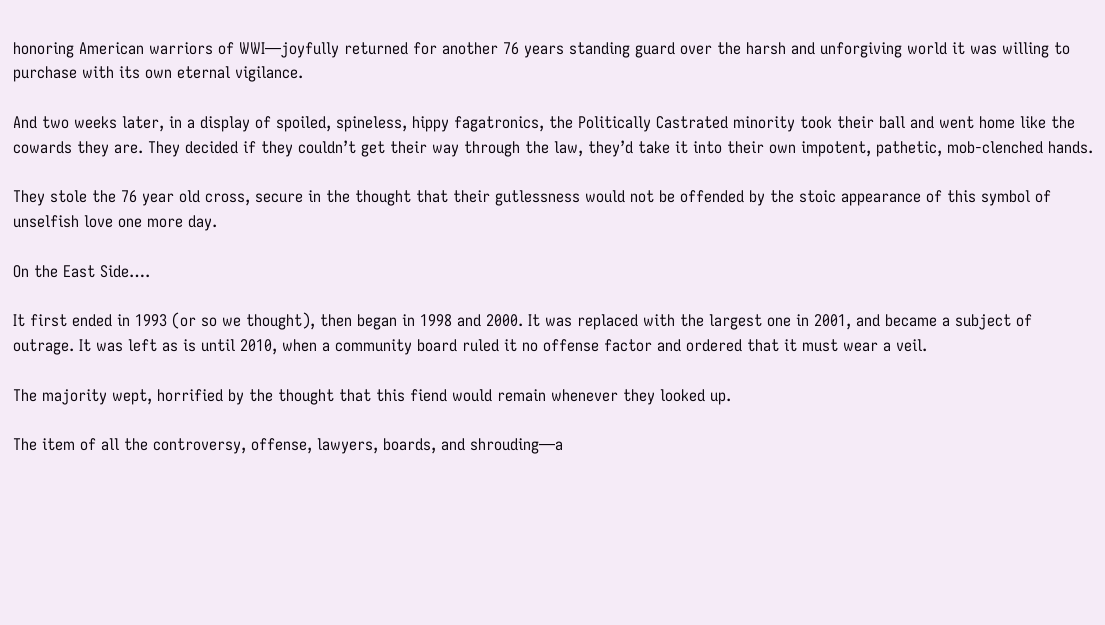honoring American warriors of WWI—joyfully returned for another 76 years standing guard over the harsh and unforgiving world it was willing to purchase with its own eternal vigilance.

And two weeks later, in a display of spoiled, spineless, hippy fagatronics, the Politically Castrated minority took their ball and went home like the cowards they are. They decided if they couldn’t get their way through the law, they’d take it into their own impotent, pathetic, mob-clenched hands.

They stole the 76 year old cross, secure in the thought that their gutlessness would not be offended by the stoic appearance of this symbol of unselfish love one more day.

On the East Side….

It first ended in 1993 (or so we thought), then began in 1998 and 2000. It was replaced with the largest one in 2001, and became a subject of outrage. It was left as is until 2010, when a community board ruled it no offense factor and ordered that it must wear a veil.

The majority wept, horrified by the thought that this fiend would remain whenever they looked up.

The item of all the controversy, offense, lawyers, boards, and shrouding—a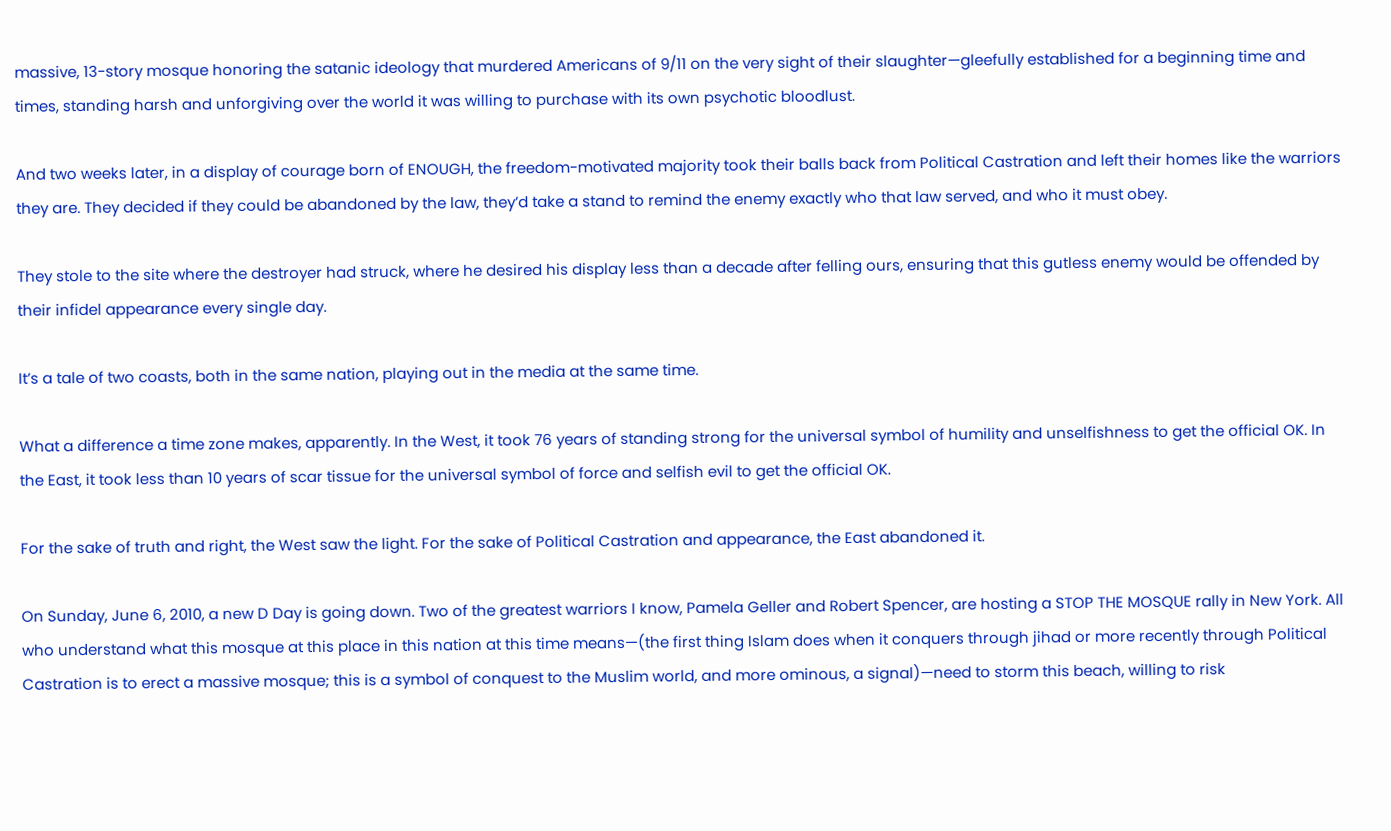massive, 13-story mosque honoring the satanic ideology that murdered Americans of 9/11 on the very sight of their slaughter—gleefully established for a beginning time and times, standing harsh and unforgiving over the world it was willing to purchase with its own psychotic bloodlust.

And two weeks later, in a display of courage born of ENOUGH, the freedom-motivated majority took their balls back from Political Castration and left their homes like the warriors they are. They decided if they could be abandoned by the law, they’d take a stand to remind the enemy exactly who that law served, and who it must obey.

They stole to the site where the destroyer had struck, where he desired his display less than a decade after felling ours, ensuring that this gutless enemy would be offended by their infidel appearance every single day.

It’s a tale of two coasts, both in the same nation, playing out in the media at the same time.

What a difference a time zone makes, apparently. In the West, it took 76 years of standing strong for the universal symbol of humility and unselfishness to get the official OK. In the East, it took less than 10 years of scar tissue for the universal symbol of force and selfish evil to get the official OK.

For the sake of truth and right, the West saw the light. For the sake of Political Castration and appearance, the East abandoned it.

On Sunday, June 6, 2010, a new D Day is going down. Two of the greatest warriors I know, Pamela Geller and Robert Spencer, are hosting a STOP THE MOSQUE rally in New York. All who understand what this mosque at this place in this nation at this time means—(the first thing Islam does when it conquers through jihad or more recently through Political Castration is to erect a massive mosque; this is a symbol of conquest to the Muslim world, and more ominous, a signal)—need to storm this beach, willing to risk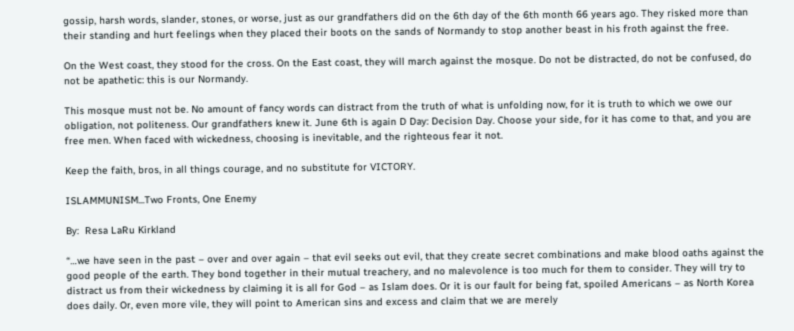gossip, harsh words, slander, stones, or worse, just as our grandfathers did on the 6th day of the 6th month 66 years ago. They risked more than their standing and hurt feelings when they placed their boots on the sands of Normandy to stop another beast in his froth against the free.

On the West coast, they stood for the cross. On the East coast, they will march against the mosque. Do not be distracted, do not be confused, do not be apathetic: this is our Normandy.

This mosque must not be. No amount of fancy words can distract from the truth of what is unfolding now, for it is truth to which we owe our obligation, not politeness. Our grandfathers knew it. June 6th is again D Day: Decision Day. Choose your side, for it has come to that, and you are free men. When faced with wickedness, choosing is inevitable, and the righteous fear it not.

Keep the faith, bros, in all things courage, and no substitute for VICTORY.

ISLAMMUNISM...Two Fronts, One Enemy

By:  Resa LaRu Kirkland

“…we have seen in the past – over and over again – that evil seeks out evil, that they create secret combinations and make blood oaths against the good people of the earth. They bond together in their mutual treachery, and no malevolence is too much for them to consider. They will try to distract us from their wickedness by claiming it is all for God – as Islam does. Or it is our fault for being fat, spoiled Americans – as North Korea does daily. Or, even more vile, they will point to American sins and excess and claim that we are merely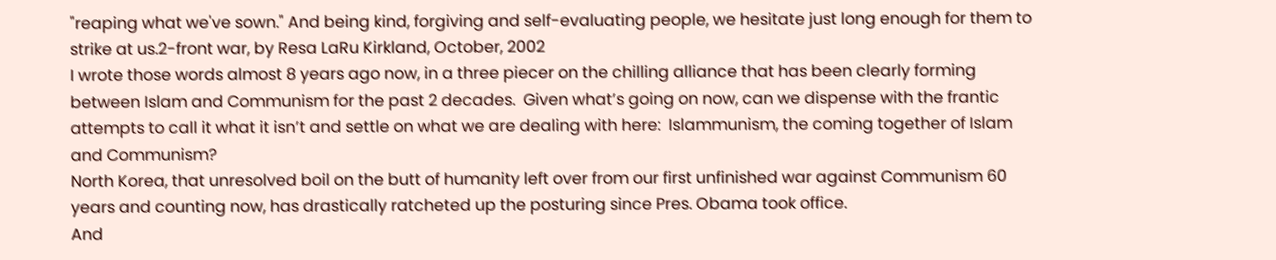"reaping what we've sown." And being kind, forgiving and self-evaluating people, we hesitate just long enough for them to strike at us.2-front war, by Resa LaRu Kirkland, October, 2002
I wrote those words almost 8 years ago now, in a three piecer on the chilling alliance that has been clearly forming between Islam and Communism for the past 2 decades.  Given what’s going on now, can we dispense with the frantic attempts to call it what it isn’t and settle on what we are dealing with here:  Islammunism, the coming together of Islam and Communism?
North Korea, that unresolved boil on the butt of humanity left over from our first unfinished war against Communism 60 years and counting now, has drastically ratcheted up the posturing since Pres. Obama took office.
And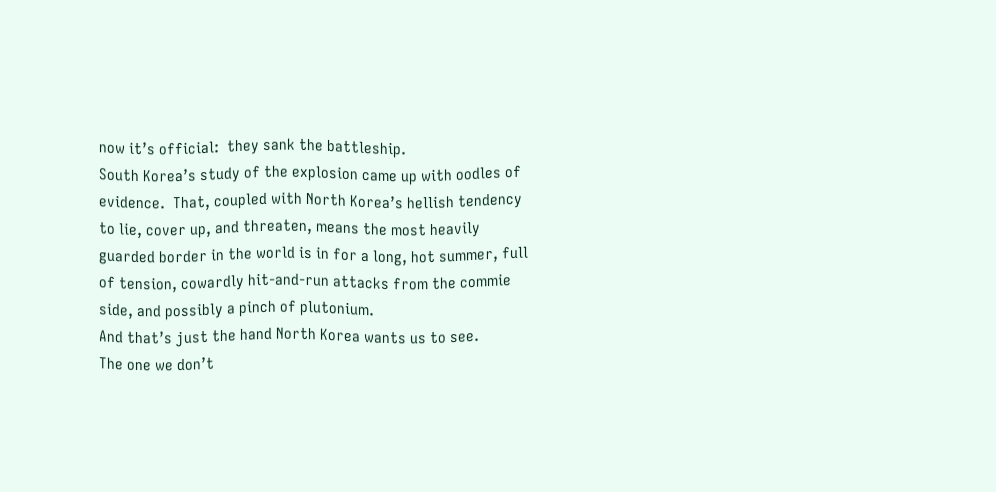now it’s official:  they sank the battleship.
South Korea’s study of the explosion came up with oodles of evidence.  That, coupled with North Korea’s hellish tendency to lie, cover up, and threaten, means the most heavily guarded border in the world is in for a long, hot summer, full of tension, cowardly hit-and-run attacks from the commie side, and possibly a pinch of plutonium.
And that’s just the hand North Korea wants us to see.
The one we don’t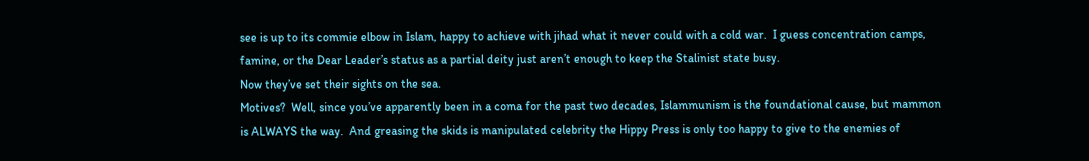see is up to its commie elbow in Islam, happy to achieve with jihad what it never could with a cold war.  I guess concentration camps, famine, or the Dear Leader’s status as a partial deity just aren’t enough to keep the Stalinist state busy.
Now they’ve set their sights on the sea.
Motives?  Well, since you’ve apparently been in a coma for the past two decades, Islammunism is the foundational cause, but mammon is ALWAYS the way.  And greasing the skids is manipulated celebrity the Hippy Press is only too happy to give to the enemies of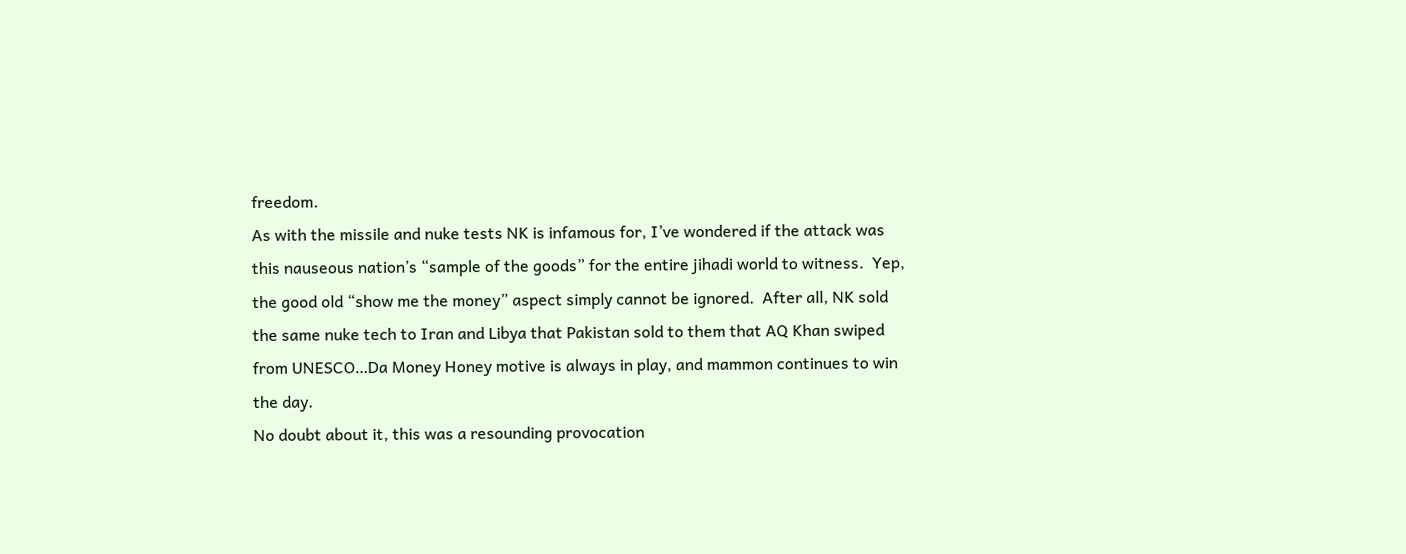freedom.
As with the missile and nuke tests NK is infamous for, I’ve wondered if the attack was this nauseous nation’s “sample of the goods” for the entire jihadi world to witness.  Yep, the good old “show me the money” aspect simply cannot be ignored.  After all, NK sold the same nuke tech to Iran and Libya that Pakistan sold to them that AQ Khan swiped from UNESCO…Da Money Honey motive is always in play, and mammon continues to win the day.
No doubt about it, this was a resounding provocation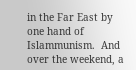in the Far East by one hand of Islammunism.  And over the weekend, a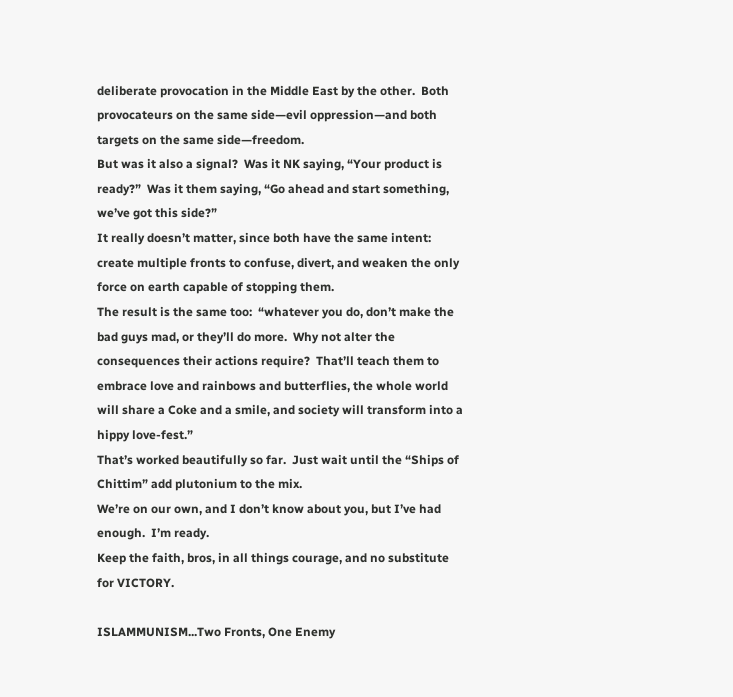deliberate provocation in the Middle East by the other.  Both provocateurs on the same side—evil oppression—and both targets on the same side—freedom.
But was it also a signal?  Was it NK saying, “Your product is ready?”  Was it them saying, “Go ahead and start something, we’ve got this side?”
It really doesn’t matter, since both have the same intent:  create multiple fronts to confuse, divert, and weaken the only force on earth capable of stopping them.
The result is the same too:  “whatever you do, don’t make the bad guys mad, or they’ll do more.  Why not alter the consequences their actions require?  That’ll teach them to embrace love and rainbows and butterflies, the whole world will share a Coke and a smile, and society will transform into a hippy love-fest.”
That’s worked beautifully so far.  Just wait until the “Ships of Chittim” add plutonium to the mix.
We’re on our own, and I don’t know about you, but I’ve had enough.  I’m ready.
Keep the faith, bros, in all things courage, and no substitute for VICTORY.

ISLAMMUNISM...Two Fronts, One Enemy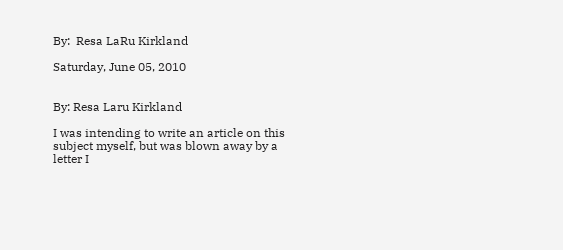By:  Resa LaRu Kirkland

Saturday, June 05, 2010


By: Resa Laru Kirkland

I was intending to write an article on this subject myself, but was blown away by a letter I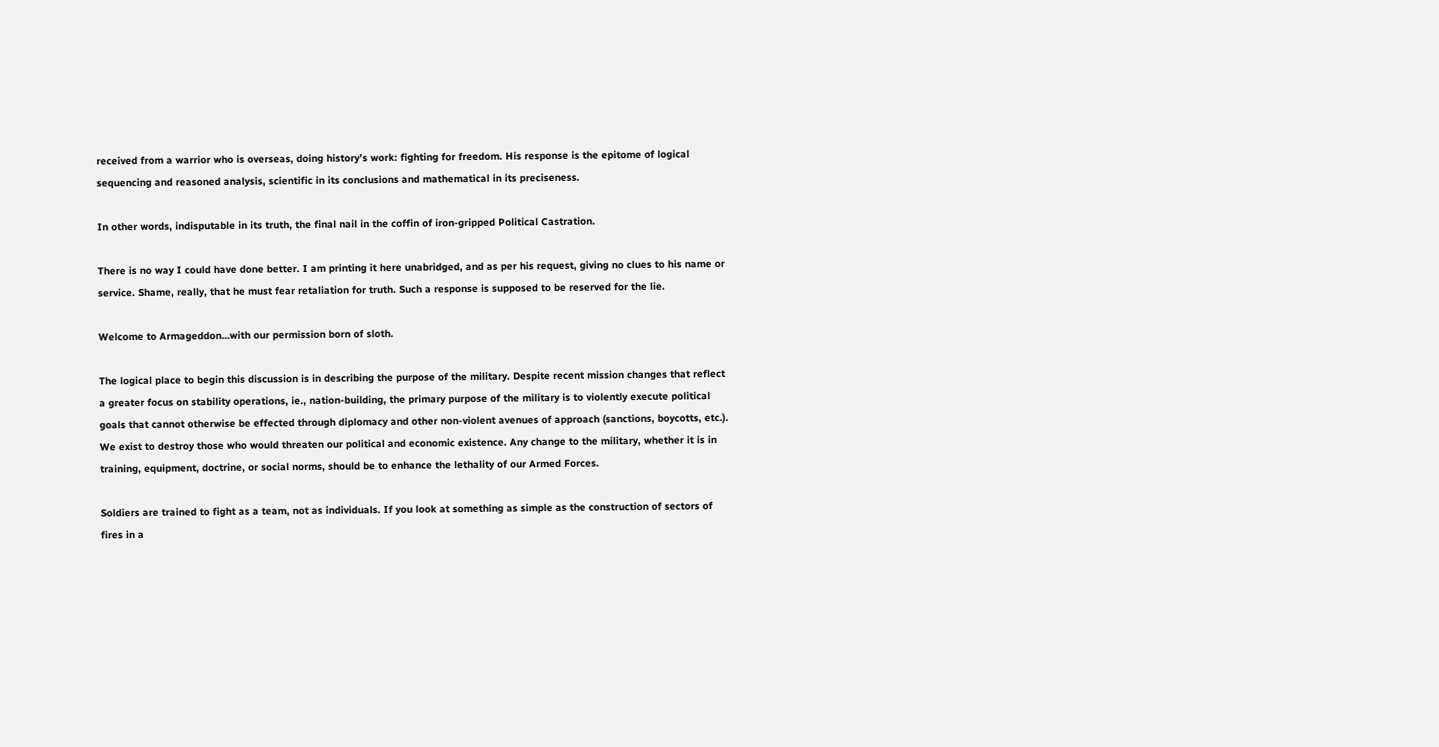received from a warrior who is overseas, doing history’s work: fighting for freedom. His response is the epitome of logical sequencing and reasoned analysis, scientific in its conclusions and mathematical in its preciseness.

In other words, indisputable in its truth, the final nail in the coffin of iron-gripped Political Castration.

There is no way I could have done better. I am printing it here unabridged, and as per his request, giving no clues to his name or service. Shame, really, that he must fear retaliation for truth. Such a response is supposed to be reserved for the lie.

Welcome to Armageddon…with our permission born of sloth.

The logical place to begin this discussion is in describing the purpose of the military. Despite recent mission changes that reflect a greater focus on stability operations, ie., nation-building, the primary purpose of the military is to violently execute political goals that cannot otherwise be effected through diplomacy and other non-violent avenues of approach (sanctions, boycotts, etc.). We exist to destroy those who would threaten our political and economic existence. Any change to the military, whether it is in training, equipment, doctrine, or social norms, should be to enhance the lethality of our Armed Forces.

Soldiers are trained to fight as a team, not as individuals. If you look at something as simple as the construction of sectors of fires in a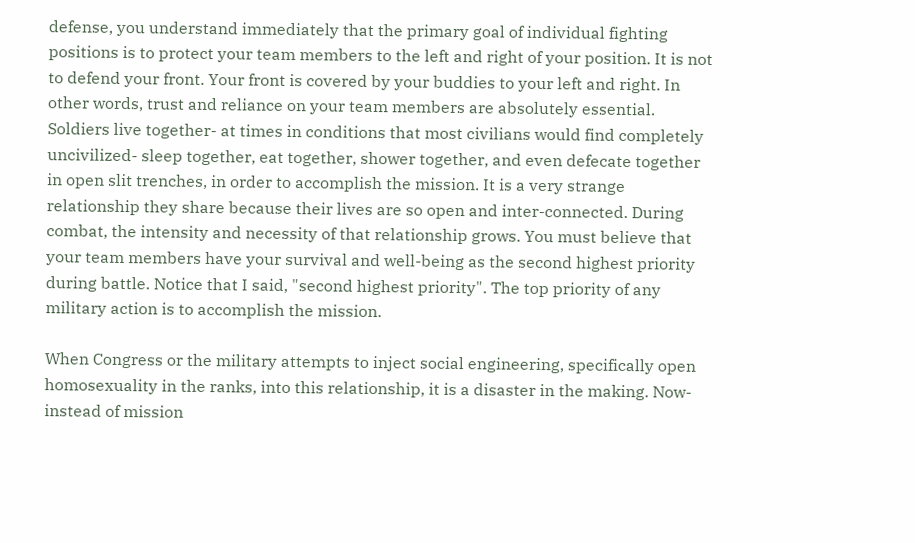defense, you understand immediately that the primary goal of individual fighting positions is to protect your team members to the left and right of your position. It is not to defend your front. Your front is covered by your buddies to your left and right. In other words, trust and reliance on your team members are absolutely essential. Soldiers live together- at times in conditions that most civilians would find completely uncivilized- sleep together, eat together, shower together, and even defecate together in open slit trenches, in order to accomplish the mission. It is a very strange relationship they share because their lives are so open and inter-connected. During combat, the intensity and necessity of that relationship grows. You must believe that your team members have your survival and well-being as the second highest priority during battle. Notice that I said, "second highest priority". The top priority of any military action is to accomplish the mission.

When Congress or the military attempts to inject social engineering, specifically open homosexuality in the ranks, into this relationship, it is a disaster in the making. Now- instead of mission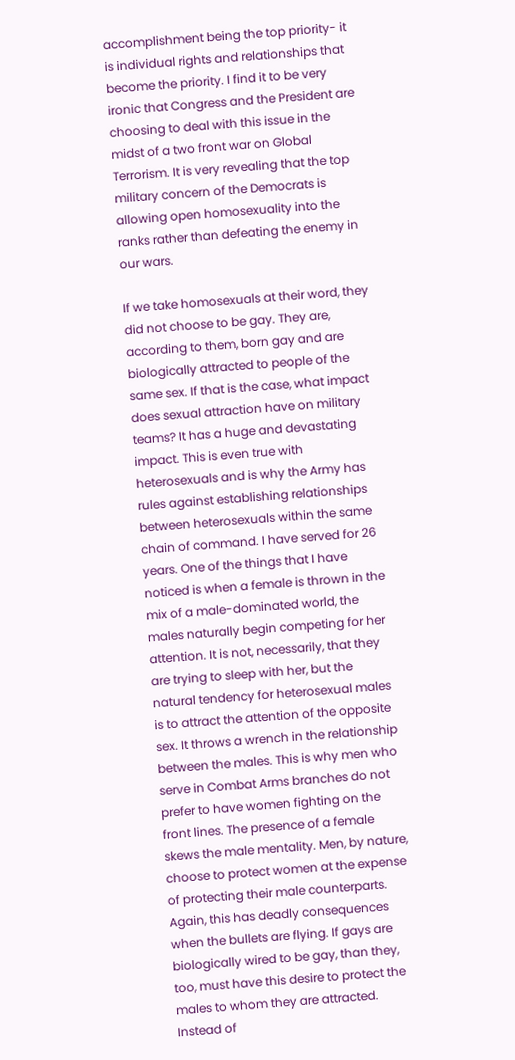accomplishment being the top priority- it is individual rights and relationships that become the priority. I find it to be very ironic that Congress and the President are choosing to deal with this issue in the midst of a two front war on Global Terrorism. It is very revealing that the top military concern of the Democrats is allowing open homosexuality into the ranks rather than defeating the enemy in our wars.

If we take homosexuals at their word, they did not choose to be gay. They are, according to them, born gay and are biologically attracted to people of the same sex. If that is the case, what impact does sexual attraction have on military teams? It has a huge and devastating impact. This is even true with heterosexuals and is why the Army has rules against establishing relationships between heterosexuals within the same chain of command. I have served for 26 years. One of the things that I have noticed is when a female is thrown in the mix of a male-dominated world, the males naturally begin competing for her attention. It is not, necessarily, that they are trying to sleep with her, but the natural tendency for heterosexual males is to attract the attention of the opposite sex. It throws a wrench in the relationship between the males. This is why men who serve in Combat Arms branches do not prefer to have women fighting on the front lines. The presence of a female skews the male mentality. Men, by nature, choose to protect women at the expense of protecting their male counterparts. Again, this has deadly consequences when the bullets are flying. If gays are biologically wired to be gay, than they, too, must have this desire to protect the males to whom they are attracted. Instead of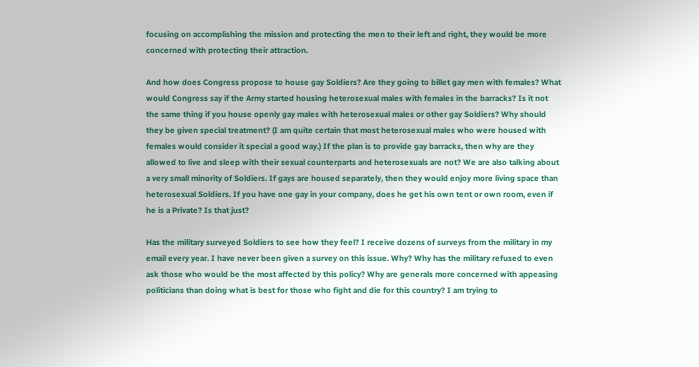focusing on accomplishing the mission and protecting the men to their left and right, they would be more concerned with protecting their attraction.

And how does Congress propose to house gay Soldiers? Are they going to billet gay men with females? What would Congress say if the Army started housing heterosexual males with females in the barracks? Is it not the same thing if you house openly gay males with heterosexual males or other gay Soldiers? Why should they be given special treatment? (I am quite certain that most heterosexual males who were housed with females would consider it special a good way.) If the plan is to provide gay barracks, then why are they allowed to live and sleep with their sexual counterparts and heterosexuals are not? We are also talking about a very small minority of Soldiers. If gays are housed separately, then they would enjoy more living space than heterosexual Soldiers. If you have one gay in your company, does he get his own tent or own room, even if he is a Private? Is that just?

Has the military surveyed Soldiers to see how they feel? I receive dozens of surveys from the military in my email every year. I have never been given a survey on this issue. Why? Why has the military refused to even ask those who would be the most affected by this policy? Why are generals more concerned with appeasing politicians than doing what is best for those who fight and die for this country? I am trying to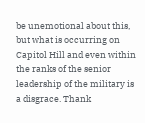be unemotional about this, but what is occurring on Capitol Hill and even within the ranks of the senior leadership of the military is a disgrace. Thank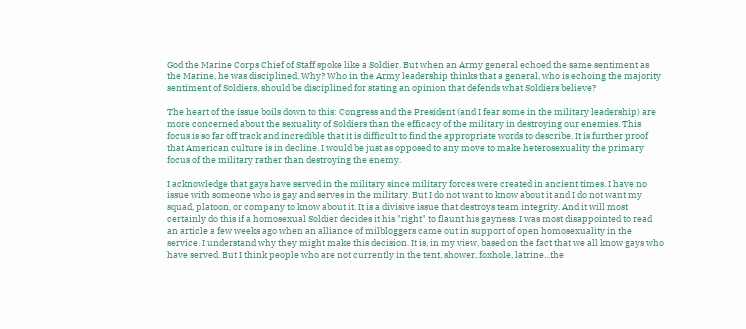God the Marine Corps Chief of Staff spoke like a Soldier. But when an Army general echoed the same sentiment as the Marine, he was disciplined. Why? Who in the Army leadership thinks that a general, who is echoing the majority sentiment of Soldiers, should be disciplined for stating an opinion that defends what Soldiers believe?

The heart of the issue boils down to this: Congress and the President (and I fear some in the military leadership) are more concerned about the sexuality of Soldiers than the efficacy of the military in destroying our enemies. This focus is so far off track and incredible that it is difficult to find the appropriate words to describe. It is further proof that American culture is in decline. I would be just as opposed to any move to make heterosexuality the primary focus of the military rather than destroying the enemy.

I acknowledge that gays have served in the military since military forces were created in ancient times. I have no issue with someone who is gay and serves in the military. But I do not want to know about it and I do not want my squad, platoon, or company to know about it. It is a divisive issue that destroys team integrity. And it will most certainly do this if a homosexual Soldier decides it his "right" to flaunt his gayness. I was most disappointed to read an article a few weeks ago when an alliance of milbloggers came out in support of open homosexuality in the service. I understand why they might make this decision. It is, in my view, based on the fact that we all know gays who have served. But I think people who are not currently in the tent, shower, foxhole, latrine...the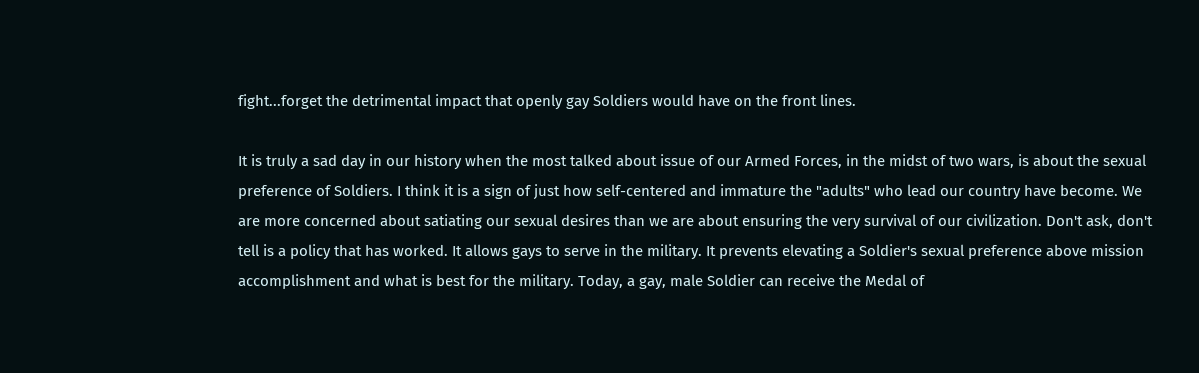fight...forget the detrimental impact that openly gay Soldiers would have on the front lines.

It is truly a sad day in our history when the most talked about issue of our Armed Forces, in the midst of two wars, is about the sexual preference of Soldiers. I think it is a sign of just how self-centered and immature the "adults" who lead our country have become. We are more concerned about satiating our sexual desires than we are about ensuring the very survival of our civilization. Don't ask, don't tell is a policy that has worked. It allows gays to serve in the military. It prevents elevating a Soldier's sexual preference above mission accomplishment and what is best for the military. Today, a gay, male Soldier can receive the Medal of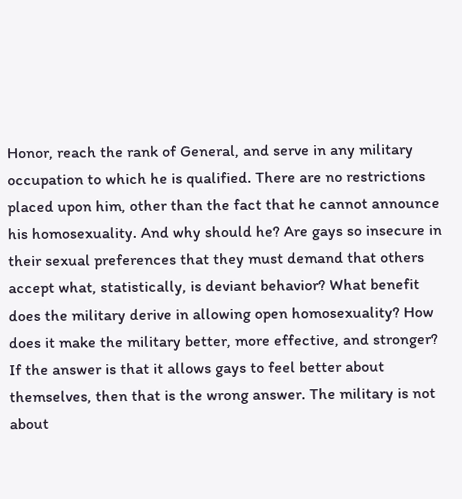Honor, reach the rank of General, and serve in any military occupation to which he is qualified. There are no restrictions placed upon him, other than the fact that he cannot announce his homosexuality. And why should he? Are gays so insecure in their sexual preferences that they must demand that others accept what, statistically, is deviant behavior? What benefit does the military derive in allowing open homosexuality? How does it make the military better, more effective, and stronger? If the answer is that it allows gays to feel better about themselves, then that is the wrong answer. The military is not about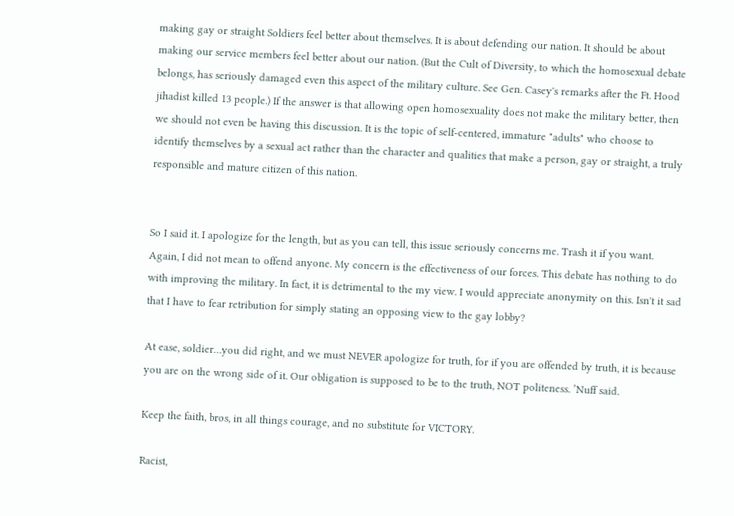making gay or straight Soldiers feel better about themselves. It is about defending our nation. It should be about making our service members feel better about our nation. (But the Cult of Diversity, to which the homosexual debate belongs, has seriously damaged even this aspect of the military culture. See Gen. Casey's remarks after the Ft. Hood jihadist killed 13 people.) If the answer is that allowing open homosexuality does not make the military better, then we should not even be having this discussion. It is the topic of self-centered, immature "adults" who choose to identify themselves by a sexual act rather than the character and qualities that make a person, gay or straight, a truly responsible and mature citizen of this nation.


So I said it. I apologize for the length, but as you can tell, this issue seriously concerns me. Trash it if you want. Again, I did not mean to offend anyone. My concern is the effectiveness of our forces. This debate has nothing to do with improving the military. In fact, it is detrimental to the my view. I would appreciate anonymity on this. Isn't it sad that I have to fear retribution for simply stating an opposing view to the gay lobby?

At ease, soldier…you did right, and we must NEVER apologize for truth, for if you are offended by truth, it is because you are on the wrong side of it. Our obligation is supposed to be to the truth, NOT politeness. ’Nuff said.

Keep the faith, bros, in all things courage, and no substitute for VICTORY.

Racist,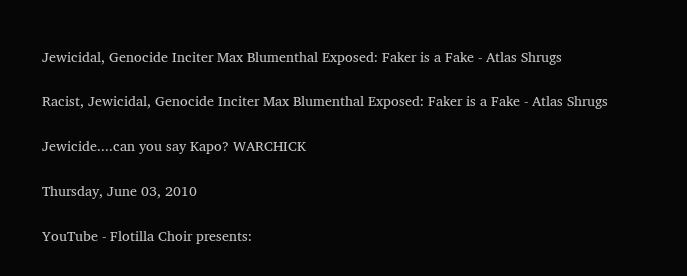Jewicidal, Genocide Inciter Max Blumenthal Exposed: Faker is a Fake - Atlas Shrugs

Racist, Jewicidal, Genocide Inciter Max Blumenthal Exposed: Faker is a Fake - Atlas Shrugs

Jewicide....can you say Kapo? WARCHICK

Thursday, June 03, 2010

YouTube - Flotilla Choir presents: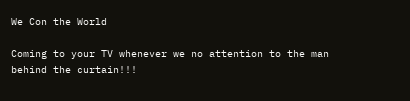We Con the World

Coming to your TV whenever we no attention to the man behind the curtain!!!